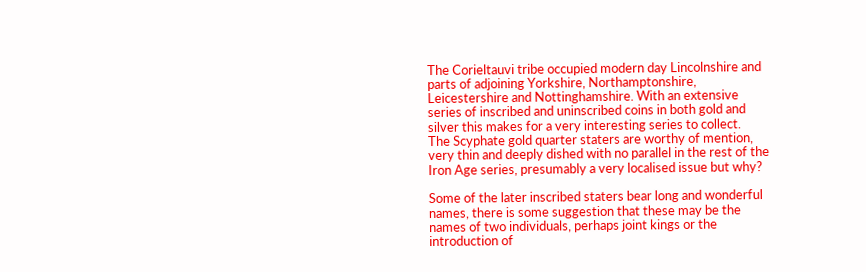The Corieltauvi tribe occupied modern day Lincolnshire and parts of adjoining Yorkshire, Northamptonshire, Leicestershire and Nottinghamshire. With an extensive series of inscribed and uninscribed coins in both gold and silver this makes for a very interesting series to collect.
The Scyphate gold quarter staters are worthy of mention, very thin and deeply dished with no parallel in the rest of the Iron Age series, presumably a very localised issue but why?

Some of the later inscribed staters bear long and wonderful names, there is some suggestion that these may be the names of two individuals, perhaps joint kings or the introduction of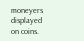moneyers displayed on coins.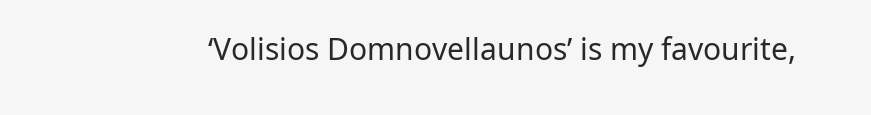‘Volisios Domnovellaunos’ is my favourite,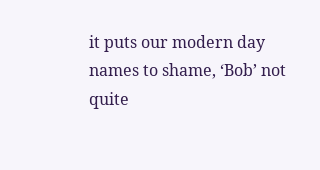it puts our modern day names to shame, ‘Bob’ not quite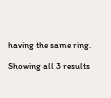having the same ring.

Showing all 3 results